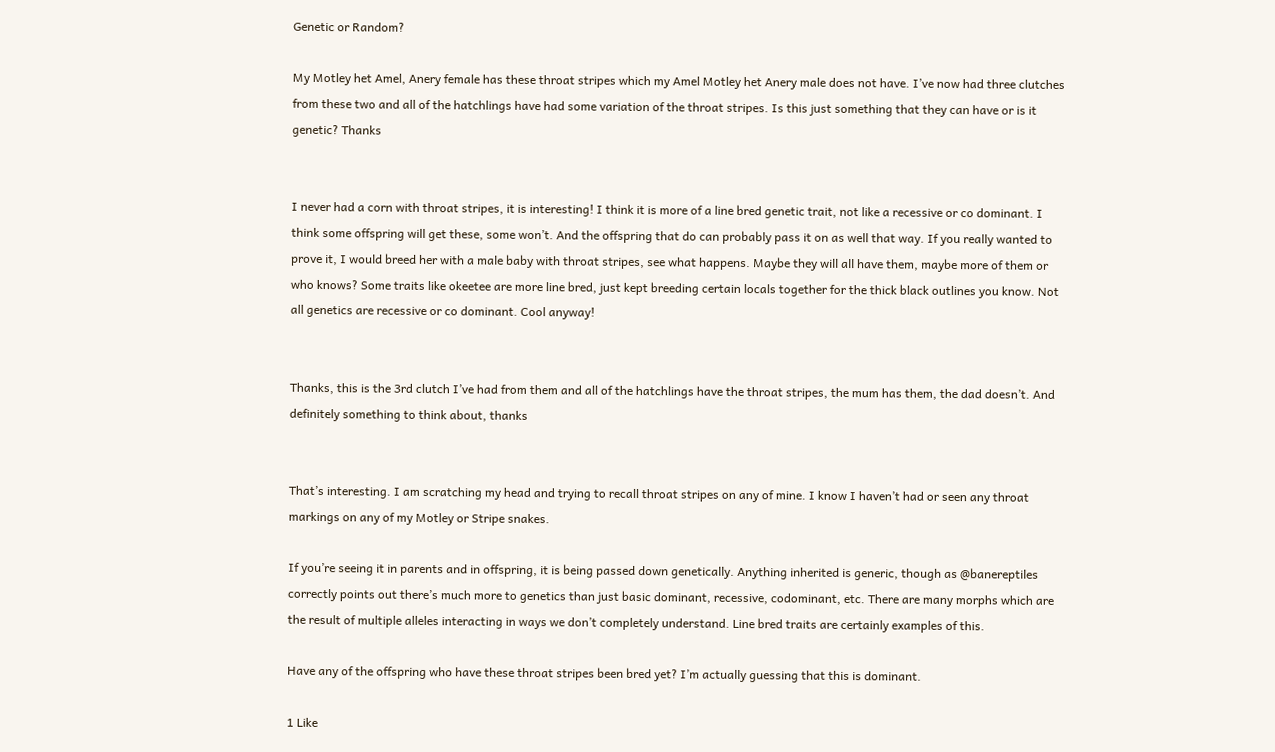Genetic or Random?

My Motley het Amel, Anery female has these throat stripes which my Amel Motley het Anery male does not have. I’ve now had three clutches from these two and all of the hatchlings have had some variation of the throat stripes. Is this just something that they can have or is it genetic? Thanks


I never had a corn with throat stripes, it is interesting! I think it is more of a line bred genetic trait, not like a recessive or co dominant. I think some offspring will get these, some won’t. And the offspring that do can probably pass it on as well that way. If you really wanted to prove it, I would breed her with a male baby with throat stripes, see what happens. Maybe they will all have them, maybe more of them or who knows? Some traits like okeetee are more line bred, just kept breeding certain locals together for the thick black outlines you know. Not all genetics are recessive or co dominant. Cool anyway!


Thanks, this is the 3rd clutch I’ve had from them and all of the hatchlings have the throat stripes, the mum has them, the dad doesn’t. And definitely something to think about, thanks


That’s interesting. I am scratching my head and trying to recall throat stripes on any of mine. I know I haven’t had or seen any throat markings on any of my Motley or Stripe snakes.

If you’re seeing it in parents and in offspring, it is being passed down genetically. Anything inherited is generic, though as @banereptiles correctly points out there’s much more to genetics than just basic dominant, recessive, codominant, etc. There are many morphs which are the result of multiple alleles interacting in ways we don’t completely understand. Line bred traits are certainly examples of this.

Have any of the offspring who have these throat stripes been bred yet? I’m actually guessing that this is dominant.

1 Like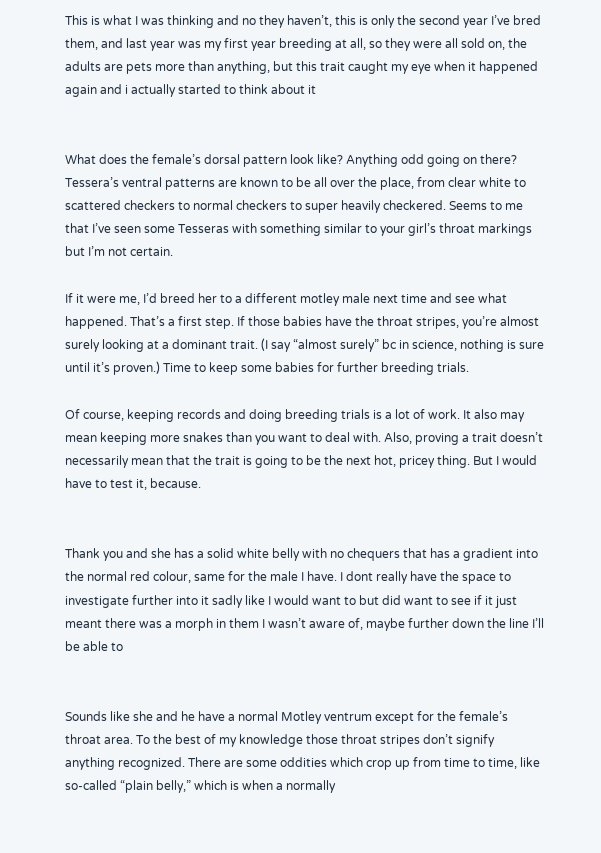This is what I was thinking and no they haven’t, this is only the second year I’ve bred them, and last year was my first year breeding at all, so they were all sold on, the adults are pets more than anything, but this trait caught my eye when it happened again and i actually started to think about it


What does the female’s dorsal pattern look like? Anything odd going on there? Tessera’s ventral patterns are known to be all over the place, from clear white to scattered checkers to normal checkers to super heavily checkered. Seems to me that I’ve seen some Tesseras with something similar to your girl’s throat markings but I’m not certain.

If it were me, I’d breed her to a different motley male next time and see what happened. That’s a first step. If those babies have the throat stripes, you’re almost surely looking at a dominant trait. (I say “almost surely” bc in science, nothing is sure until it’s proven.) Time to keep some babies for further breeding trials.

Of course, keeping records and doing breeding trials is a lot of work. It also may mean keeping more snakes than you want to deal with. Also, proving a trait doesn’t necessarily mean that the trait is going to be the next hot, pricey thing. But I would have to test it, because.


Thank you and she has a solid white belly with no chequers that has a gradient into the normal red colour, same for the male I have. I dont really have the space to investigate further into it sadly like I would want to but did want to see if it just meant there was a morph in them I wasn’t aware of, maybe further down the line I’ll be able to


Sounds like she and he have a normal Motley ventrum except for the female’s throat area. To the best of my knowledge those throat stripes don’t signify anything recognized. There are some oddities which crop up from time to time, like so-called “plain belly,” which is when a normally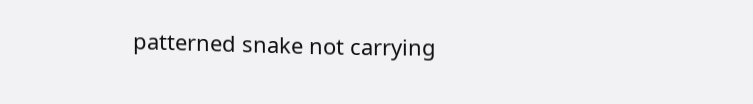patterned snake not carrying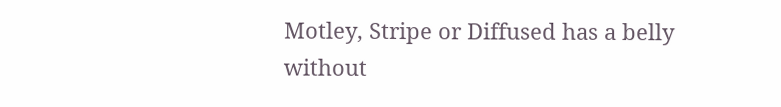Motley, Stripe or Diffused has a belly without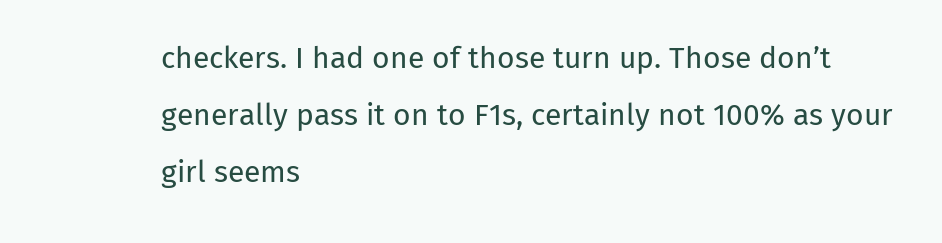checkers. I had one of those turn up. Those don’t generally pass it on to F1s, certainly not 100% as your girl seems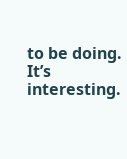to be doing. It’s interesting.